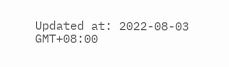Updated at: 2022-08-03 GMT+08:00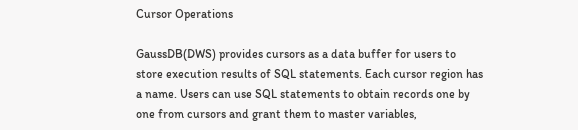Cursor Operations

GaussDB(DWS) provides cursors as a data buffer for users to store execution results of SQL statements. Each cursor region has a name. Users can use SQL statements to obtain records one by one from cursors and grant them to master variables,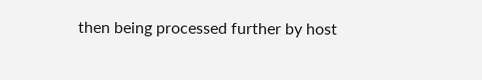then being processed further by host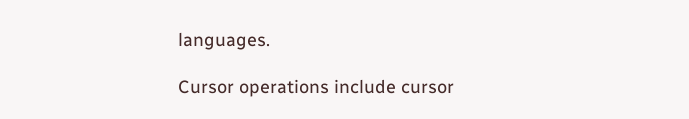languages.

Cursor operations include cursor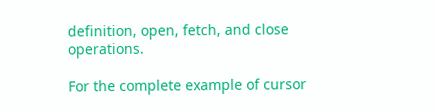definition, open, fetch, and close operations.

For the complete example of cursor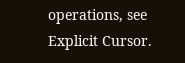operations, see Explicit Cursor.